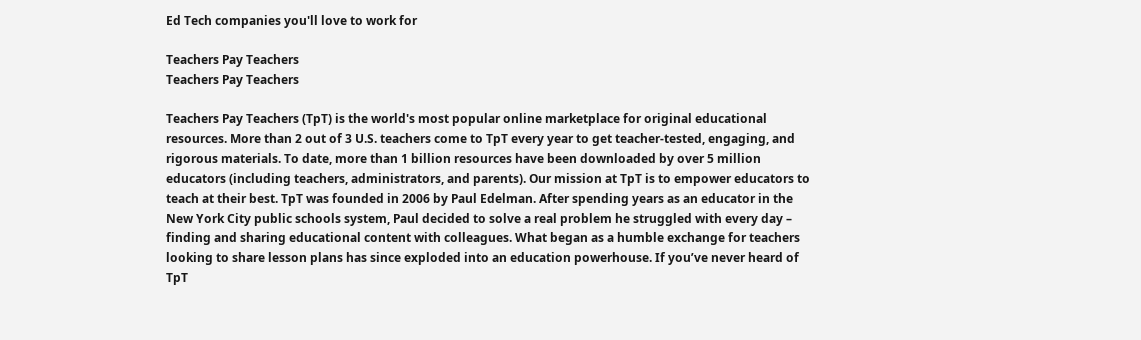Ed Tech companies you'll love to work for

Teachers Pay Teachers
Teachers Pay Teachers

Teachers Pay Teachers (TpT) is the world's most popular online marketplace for original educational resources. More than 2 out of 3 U.S. teachers come to TpT every year to get teacher-tested, engaging, and rigorous materials. To date, more than 1 billion resources have been downloaded by over 5 million educators (including teachers, administrators, and parents). Our mission at TpT is to empower educators to teach at their best. TpT was founded in 2006 by Paul Edelman. After spending years as an educator in the New York City public schools system, Paul decided to solve a real problem he struggled with every day – finding and sharing educational content with colleagues. What began as a humble exchange for teachers looking to share lesson plans has since exploded into an education powerhouse. If you’ve never heard of TpT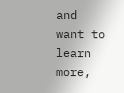and want to learn more,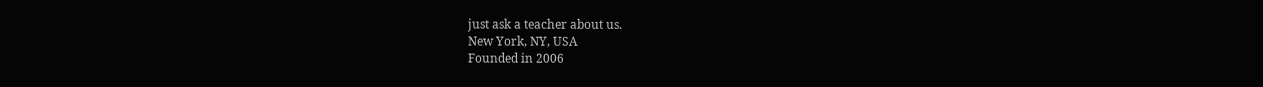just ask a teacher about us.
New York, NY, USA
Founded in 2006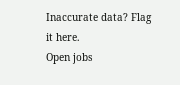Inaccurate data? Flag it here.
Open jobs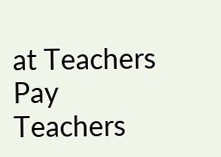at Teachers Pay Teachers